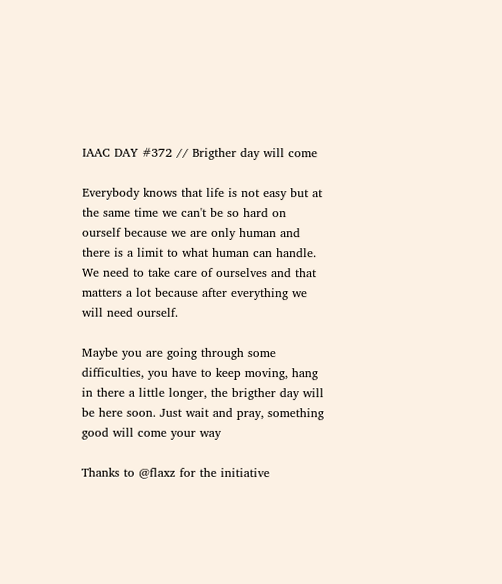IAAC DAY #372 // Brigther day will come

Everybody knows that life is not easy but at the same time we can't be so hard on ourself because we are only human and there is a limit to what human can handle. We need to take care of ourselves and that matters a lot because after everything we will need ourself.

Maybe you are going through some difficulties, you have to keep moving, hang in there a little longer, the brigther day will be here soon. Just wait and pray, something good will come your way

Thanks to @flaxz for the initiative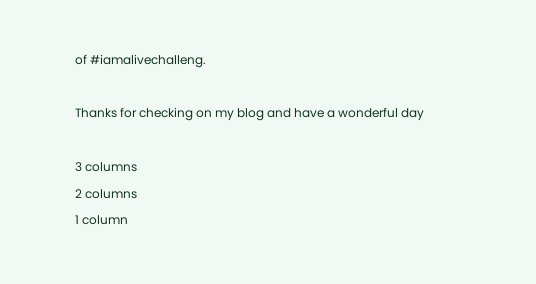of #iamalivechalleng.

Thanks for checking on my blog and have a wonderful day

3 columns
2 columns
1 column